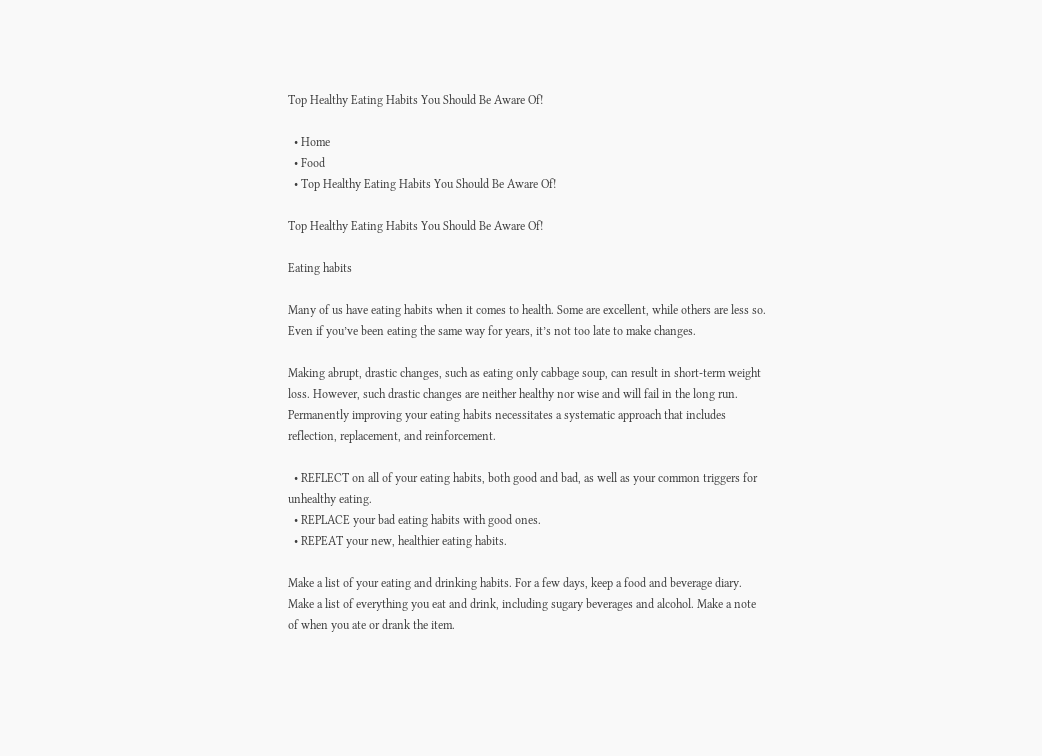Top Healthy Eating Habits You Should Be Aware Of!

  • Home
  • Food
  • Top Healthy Eating Habits You Should Be Aware Of!

Top Healthy Eating Habits You Should Be Aware Of!

Eating habits

Many of us have eating habits when it comes to health. Some are excellent, while others are less so. Even if you’ve been eating the same way for years, it’s not too late to make changes.

Making abrupt, drastic changes, such as eating only cabbage soup, can result in short-term weight loss. However, such drastic changes are neither healthy nor wise and will fail in the long run. Permanently improving your eating habits necessitates a systematic approach that includes reflection, replacement, and reinforcement.

  • REFLECT on all of your eating habits, both good and bad, as well as your common triggers for unhealthy eating.
  • REPLACE your bad eating habits with good ones.
  • REPEAT your new, healthier eating habits.

Make a list of your eating and drinking habits. For a few days, keep a food and beverage diary. Make a list of everything you eat and drink, including sugary beverages and alcohol. Make a note of when you ate or drank the item.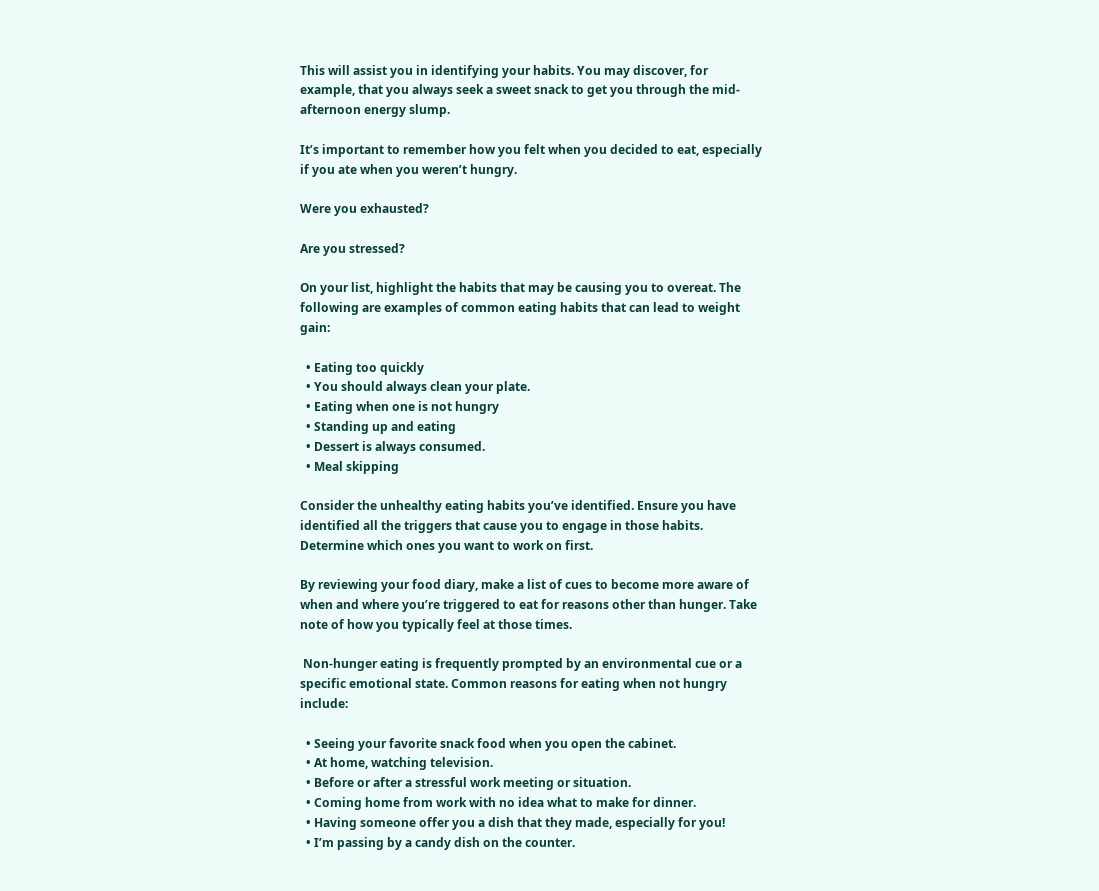This will assist you in identifying your habits. You may discover, for example, that you always seek a sweet snack to get you through the mid-afternoon energy slump.

It’s important to remember how you felt when you decided to eat, especially if you ate when you weren’t hungry.

Were you exhausted?

Are you stressed?

On your list, highlight the habits that may be causing you to overeat. The following are examples of common eating habits that can lead to weight gain:

  • Eating too quickly
  • You should always clean your plate.
  • Eating when one is not hungry
  • Standing up and eating
  • Dessert is always consumed.
  • Meal skipping

Consider the unhealthy eating habits you’ve identified. Ensure you have identified all the triggers that cause you to engage in those habits. Determine which ones you want to work on first.

By reviewing your food diary, make a list of cues to become more aware of when and where you’re triggered to eat for reasons other than hunger. Take note of how you typically feel at those times.

 Non-hunger eating is frequently prompted by an environmental cue or a specific emotional state. Common reasons for eating when not hungry include:

  • Seeing your favorite snack food when you open the cabinet.
  • At home, watching television.
  • Before or after a stressful work meeting or situation.
  • Coming home from work with no idea what to make for dinner.
  • Having someone offer you a dish that they made, especially for you!
  • I’m passing by a candy dish on the counter.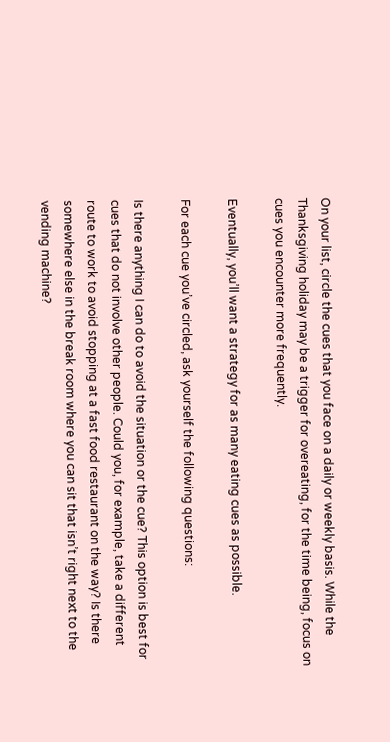On your list, circle the cues that you face on a daily or weekly basis. While the Thanksgiving holiday may be a trigger for overeating, for the time being, focus on cues you encounter more frequently.

Eventually, you’ll want a strategy for as many eating cues as possible.

For each cue you’ve circled, ask yourself the following questions:

Is there anything I can do to avoid the situation or the cue? This option is best for cues that do not involve other people. Could you, for example, take a different route to work to avoid stopping at a fast food restaurant on the way? Is there somewhere else in the break room where you can sit that isn’t right next to the vending machine?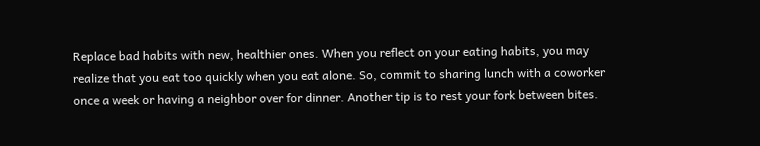Replace bad habits with new, healthier ones. When you reflect on your eating habits, you may realize that you eat too quickly when you eat alone. So, commit to sharing lunch with a coworker once a week or having a neighbor over for dinner. Another tip is to rest your fork between bites.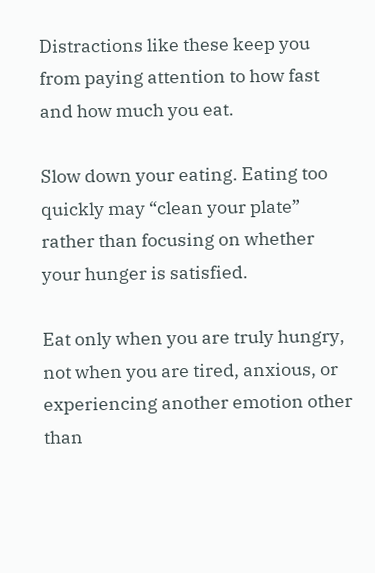Distractions like these keep you from paying attention to how fast and how much you eat.

Slow down your eating. Eating too quickly may “clean your plate” rather than focusing on whether your hunger is satisfied.

Eat only when you are truly hungry, not when you are tired, anxious, or experiencing another emotion other than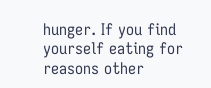hunger. If you find yourself eating for reasons other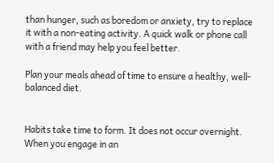than hunger, such as boredom or anxiety, try to replace it with a non-eating activity. A quick walk or phone call with a friend may help you feel better.

Plan your meals ahead of time to ensure a healthy, well-balanced diet.


Habits take time to form. It does not occur overnight. When you engage in an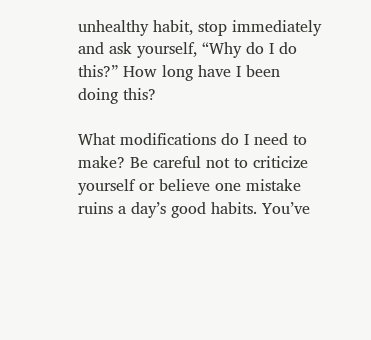unhealthy habit, stop immediately and ask yourself, “Why do I do this?” How long have I been doing this?

What modifications do I need to make? Be careful not to criticize yourself or believe one mistake ruins a day’s good habits. You’ve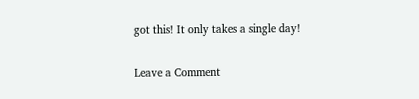got this! It only takes a single day!

Leave a Comment